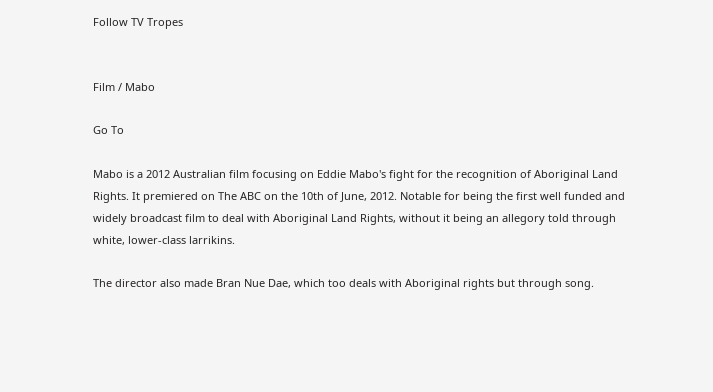Follow TV Tropes


Film / Mabo

Go To

Mabo is a 2012 Australian film focusing on Eddie Mabo's fight for the recognition of Aboriginal Land Rights. It premiered on The ABC on the 10th of June, 2012. Notable for being the first well funded and widely broadcast film to deal with Aboriginal Land Rights, without it being an allegory told through white, lower-class larrikins.

The director also made Bran Nue Dae, which too deals with Aboriginal rights but through song.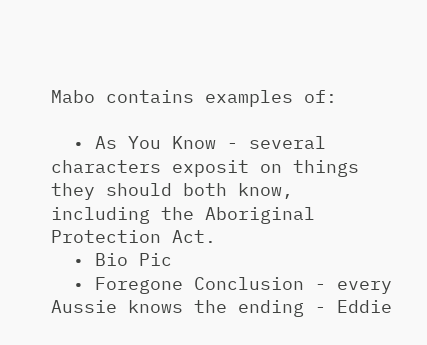Mabo contains examples of:

  • As You Know - several characters exposit on things they should both know, including the Aboriginal Protection Act.
  • Bio Pic
  • Foregone Conclusion - every Aussie knows the ending - Eddie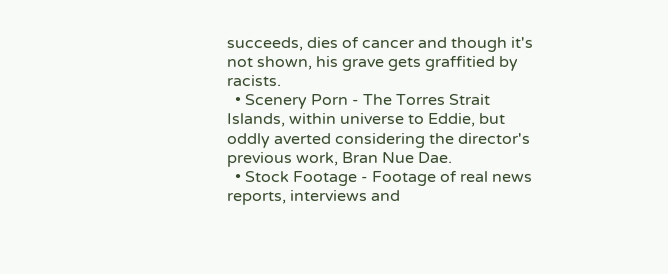succeeds, dies of cancer and though it's not shown, his grave gets graffitied by racists.
  • Scenery Porn - The Torres Strait Islands, within universe to Eddie, but oddly averted considering the director's previous work, Bran Nue Dae.
  • Stock Footage - Footage of real news reports, interviews and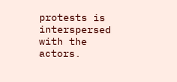protests is interspersed with the actors.